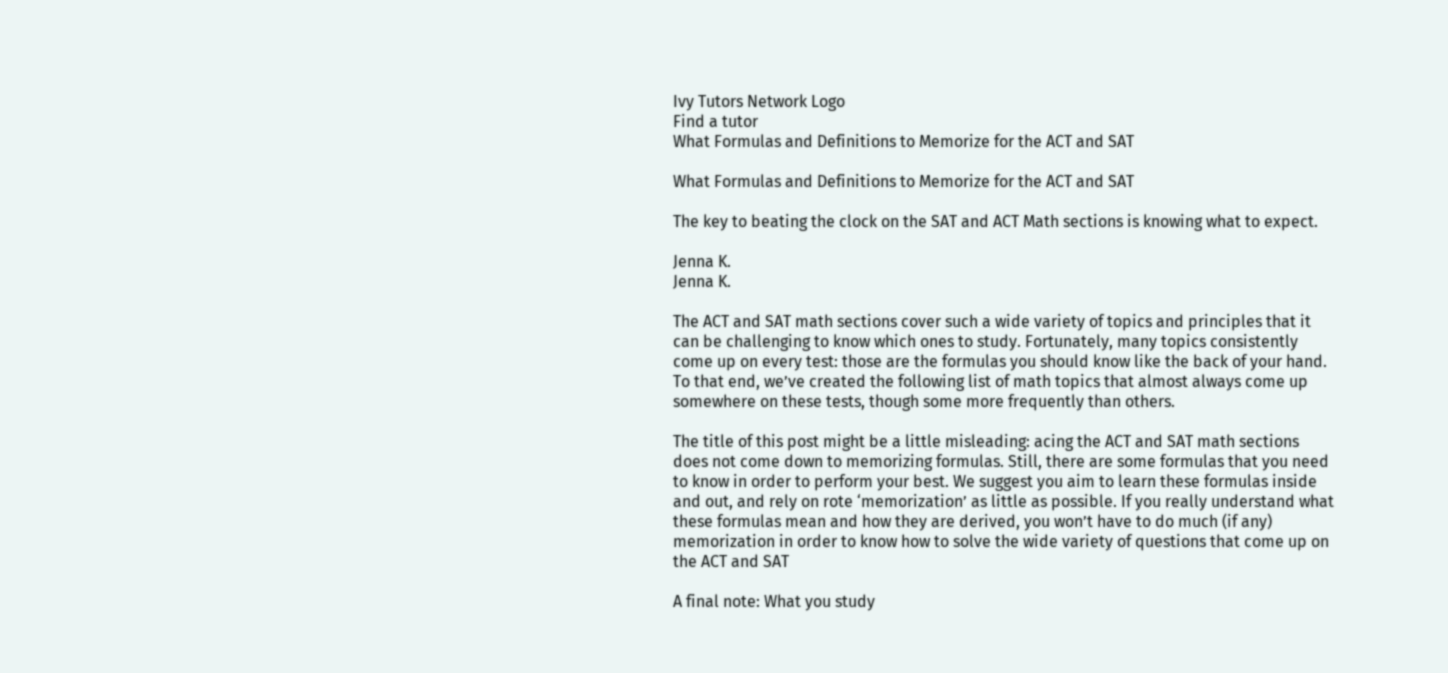Ivy Tutors Network Logo
Find a tutor
What Formulas and Definitions to Memorize for the ACT and SAT

What Formulas and Definitions to Memorize for the ACT and SAT

The key to beating the clock on the SAT and ACT Math sections is knowing what to expect.

Jenna K.
Jenna K.

The ACT and SAT math sections cover such a wide variety of topics and principles that it can be challenging to know which ones to study. Fortunately, many topics consistently come up on every test: those are the formulas you should know like the back of your hand. To that end, we’ve created the following list of math topics that almost always come up somewhere on these tests, though some more frequently than others.

The title of this post might be a little misleading: acing the ACT and SAT math sections does not come down to memorizing formulas. Still, there are some formulas that you need to know in order to perform your best. We suggest you aim to learn these formulas inside and out, and rely on rote ‘memorization’ as little as possible. If you really understand what these formulas mean and how they are derived, you won’t have to do much (if any) memorization in order to know how to solve the wide variety of questions that come up on the ACT and SAT

A final note: What you study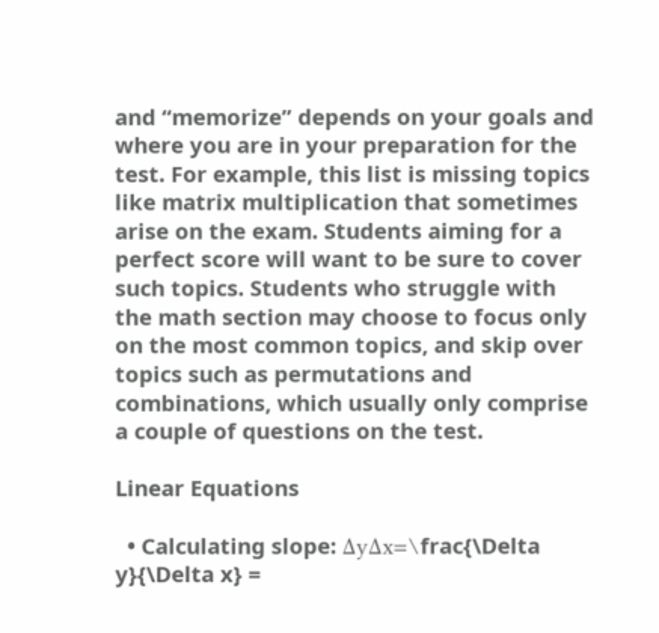and “memorize” depends on your goals and where you are in your preparation for the test. For example, this list is missing topics like matrix multiplication that sometimes arise on the exam. Students aiming for a perfect score will want to be sure to cover such topics. Students who struggle with the math section may choose to focus only on the most common topics, and skip over topics such as permutations and combinations, which usually only comprise a couple of questions on the test.

Linear Equations

  • Calculating slope: ΔyΔx=\frac{\Delta y}{\Delta x} =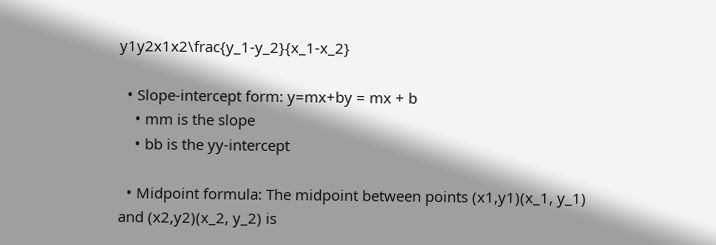y1y2x1x2\frac{y_1-y_2}{x_1-x_2}

  • Slope-intercept form: y=mx+by = mx + b
    • mm is the slope
    • bb is the yy-intercept

  • Midpoint formula: The midpoint between points (x1,y1)(x_1, y_1) and (x2,y2)(x_2, y_2) is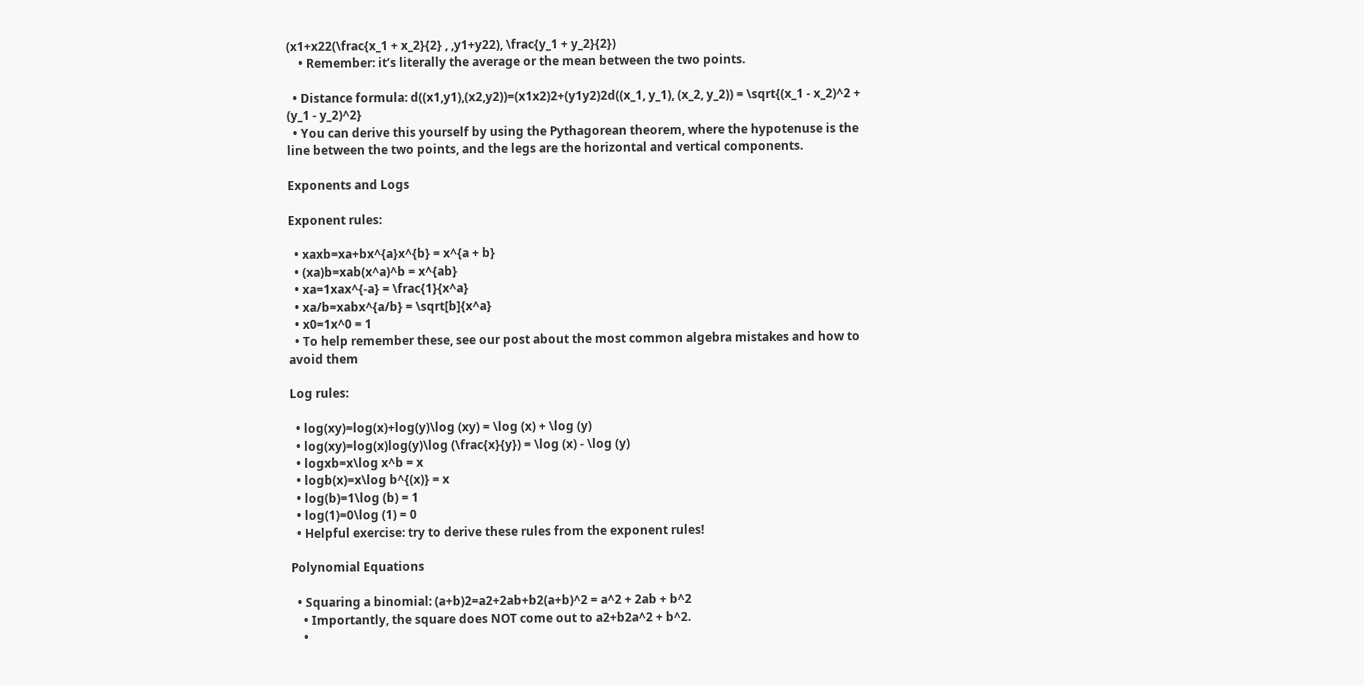(x1+x22(\frac{x_1 + x_2}{2} , ,y1+y22), \frac{y_1 + y_2}{2})
    • Remember: it’s literally the average or the mean between the two points.

  • Distance formula: d((x1,y1),(x2,y2))=(x1x2)2+(y1y2)2d((x_1, y_1), (x_2, y_2)) = \sqrt{(x_1 - x_2)^2 + (y_1 - y_2)^2}
  • You can derive this yourself by using the Pythagorean theorem, where the hypotenuse is the line between the two points, and the legs are the horizontal and vertical components.

Exponents and Logs

Exponent rules:

  • xaxb=xa+bx^{a}x^{b} = x^{a + b}
  • (xa)b=xab(x^a)^b = x^{ab}
  • xa=1xax^{-a} = \frac{1}{x^a}
  • xa/b=xabx^{a/b} = \sqrt[b]{x^a}
  • x0=1x^0 = 1
  • To help remember these, see our post about the most common algebra mistakes and how to avoid them

Log rules:

  • log(xy)=log(x)+log(y)\log (xy) = \log (x) + \log (y)
  • log(xy)=log(x)log(y)\log (\frac{x}{y}) = \log (x) - \log (y)
  • logxb=x\log x^b = x
  • logb(x)=x\log b^{(x)} = x
  • log(b)=1\log (b) = 1
  • log(1)=0\log (1) = 0
  • Helpful exercise: try to derive these rules from the exponent rules!

Polynomial Equations

  • Squaring a binomial: (a+b)2=a2+2ab+b2(a+b)^2 = a^2 + 2ab + b^2
    • Importantly, the square does NOT come out to a2+b2a^2 + b^2.
    •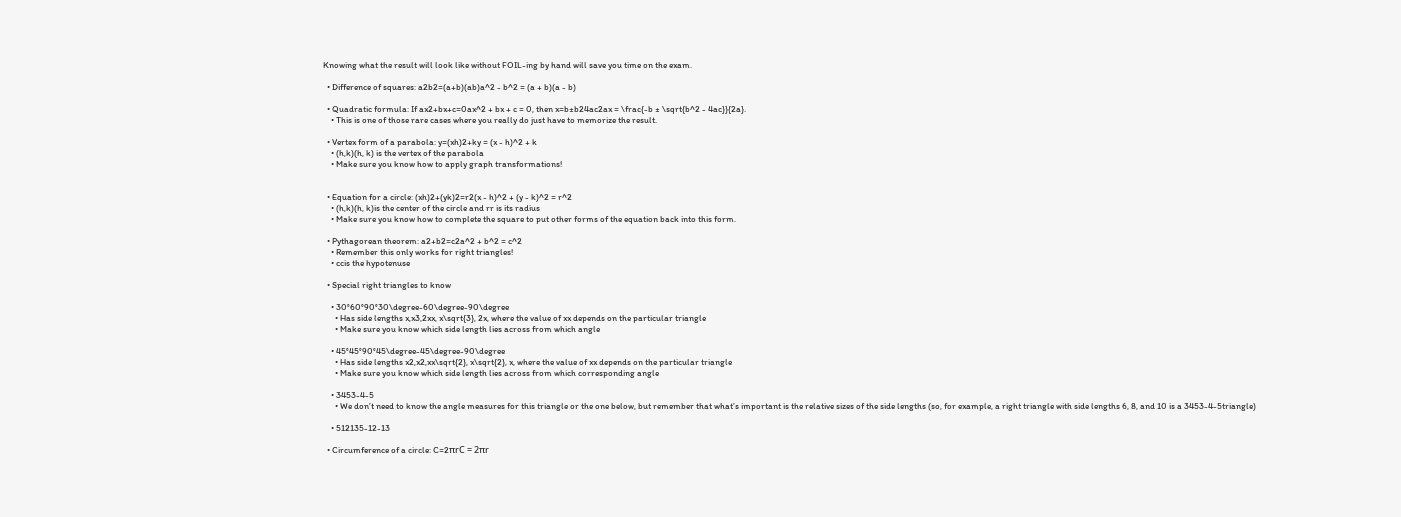Knowing what the result will look like without FOIL-ing by hand will save you time on the exam.

  • Difference of squares: a2b2=(a+b)(ab)a^2 - b^2 = (a + b)(a - b)

  • Quadratic formula: If ax2+bx+c=0ax^2 + bx + c = 0, then x=b±b24ac2ax = \frac{-b ± \sqrt{b^2 - 4ac}}{2a}.
    • This is one of those rare cases where you really do just have to memorize the result.

  • Vertex form of a parabola: y=(xh)2+ky = (x - h)^2 + k
    • (h,k)(h, k) is the vertex of the parabola
    • Make sure you know how to apply graph transformations!


  • Equation for a circle: (xh)2+(yk)2=r2(x - h)^2 + (y - k)^2 = r^2
    • (h,k)(h, k)is the center of the circle and rr is its radius
    • Make sure you know how to complete the square to put other forms of the equation back into this form.

  • Pythagorean theorem: a2+b2=c2a^2 + b^2 = c^2
    • Remember this only works for right triangles!
    • ccis the hypotenuse

  • Special right triangles to know

    • 30°60°90°30\degree-60\degree-90\degree
      • Has side lengths x,x3,2xx, x\sqrt{3}, 2x, where the value of xx depends on the particular triangle
      • Make sure you know which side length lies across from which angle

    • 45°45°90°45\degree-45\degree-90\degree
      • Has side lengths x2,x2,xx\sqrt{2}, x\sqrt{2}, x, where the value of xx depends on the particular triangle
      • Make sure you know which side length lies across from which corresponding angle

    • 3453-4-5
      • We don’t need to know the angle measures for this triangle or the one below, but remember that what’s important is the relative sizes of the side lengths (so, for example, a right triangle with side lengths 6, 8, and 10 is a 3453-4-5triangle)

    • 512135-12-13

  • Circumference of a circle: C=2πrC = 2πr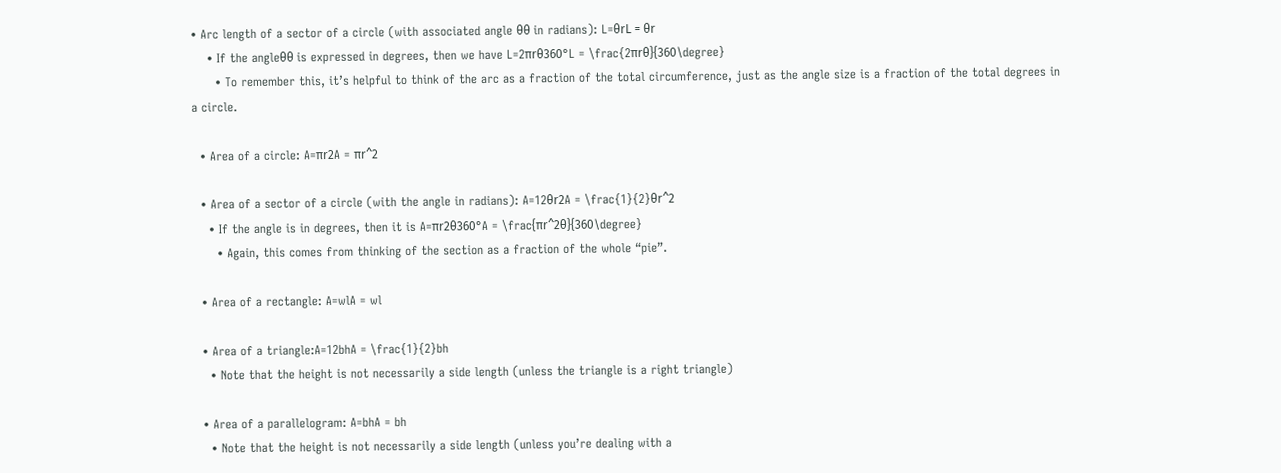• Arc length of a sector of a circle (with associated angle θθ in radians): L=θrL = θr
    • If the angleθθ is expressed in degrees, then we have L=2πrθ360°L = \frac{2πrθ}{360\degree}
      • To remember this, it’s helpful to think of the arc as a fraction of the total circumference, just as the angle size is a fraction of the total degrees in a circle.

  • Area of a circle: A=πr2A = πr^2

  • Area of a sector of a circle (with the angle in radians): A=12θr2A = \frac{1}{2}θr^2
    • If the angle is in degrees, then it is A=πr2θ360°A = \frac{πr^2θ}{360\degree}
      • Again, this comes from thinking of the section as a fraction of the whole “pie”.

  • Area of a rectangle: A=wlA = wl

  • Area of a triangle:A=12bhA = \frac{1}{2}bh
    • Note that the height is not necessarily a side length (unless the triangle is a right triangle)

  • Area of a parallelogram: A=bhA = bh
    • Note that the height is not necessarily a side length (unless you’re dealing with a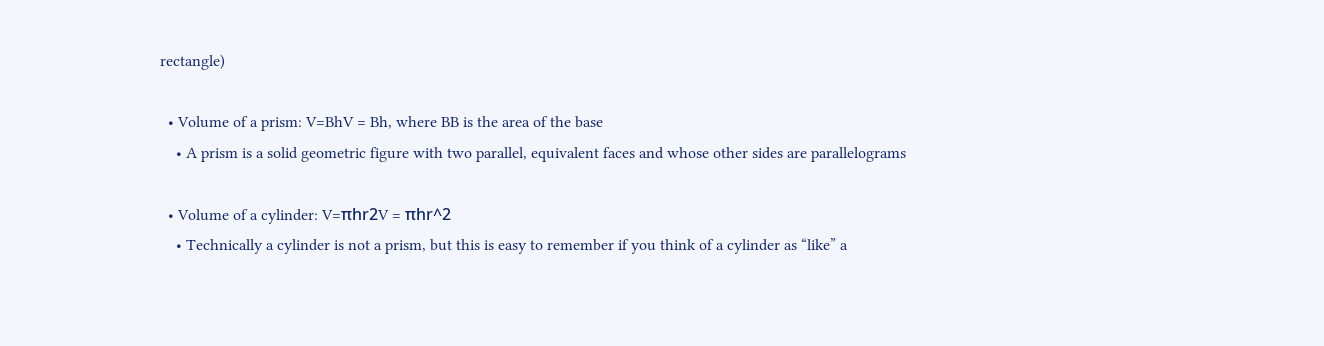rectangle)

  • Volume of a prism: V=BhV = Bh, where BB is the area of the base
    • A prism is a solid geometric figure with two parallel, equivalent faces and whose other sides are parallelograms

  • Volume of a cylinder: V=πhr2V = πhr^2
    • Technically a cylinder is not a prism, but this is easy to remember if you think of a cylinder as “like” a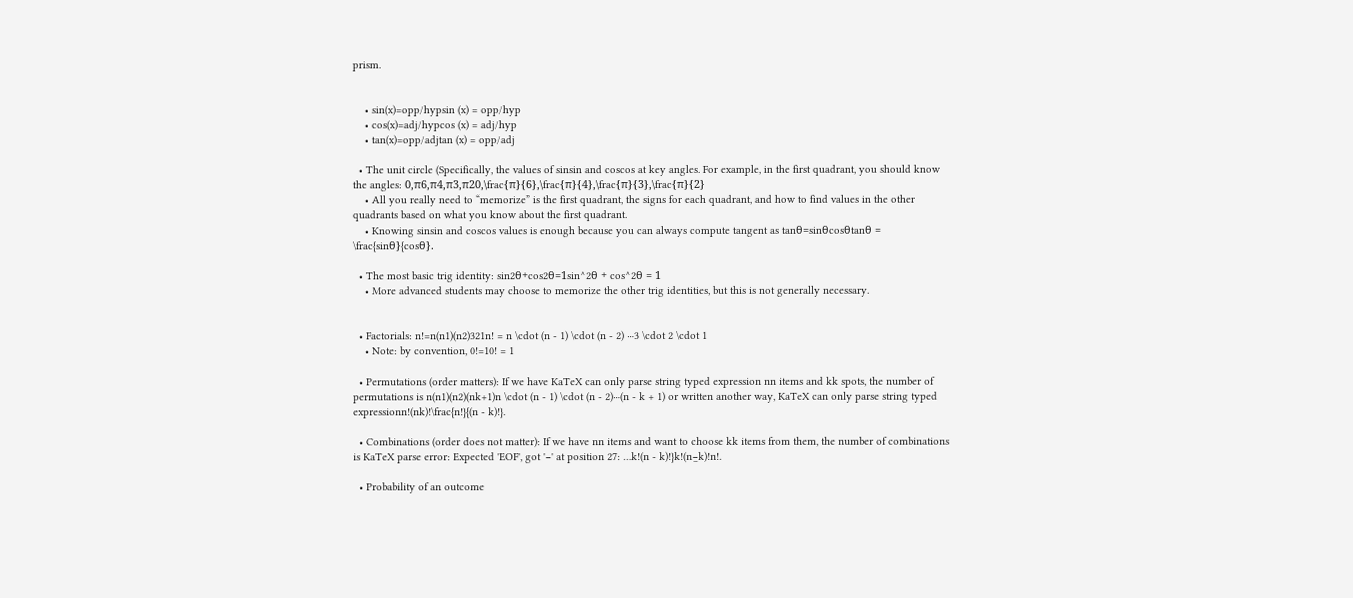prism.


    • sin(x)=opp/hypsin (x) = opp/hyp
    • cos(x)=adj/hypcos (x) = adj/hyp
    • tan(x)=opp/adjtan (x) = opp/adj

  • The unit circle (Specifically, the values of sinsin and coscos at key angles. For example, in the first quadrant, you should know the angles: 0,π6,π4,π3,π20,\frac{π}{6},\frac{π}{4},\frac{π}{3},\frac{π}{2}
    • All you really need to “memorize” is the first quadrant, the signs for each quadrant, and how to find values in the other quadrants based on what you know about the first quadrant.
    • Knowing sinsin and coscos values is enough because you can always compute tangent as tanθ=sinθcosθtanθ = \frac{sinθ}{cosθ}.

  • The most basic trig identity: sin2θ+cos2θ=1sin^2θ + cos^2θ = 1
    • More advanced students may choose to memorize the other trig identities, but this is not generally necessary.


  • Factorials: n!=n(n1)(n2)321n! = n \cdot (n - 1) \cdot (n - 2) ⋯3 \cdot 2 \cdot 1
    • Note: by convention, 0!=10! = 1

  • Permutations (order matters): If we have KaTeX can only parse string typed expression nn items and kk spots, the number of permutations is n(n1)(n2)(nk+1)n \cdot (n - 1) \cdot (n - 2)⋯(n - k + 1) or written another way, KaTeX can only parse string typed expressionn!(nk)!\frac{n!}{(n - k)!}.

  • Combinations (order does not matter): If we have nn items and want to choose kk items from them, the number of combinations is KaTeX parse error: Expected 'EOF', got '−' at position 27: …k!(n - k)!}k!(n−̲k)!n!.

  • Probability of an outcome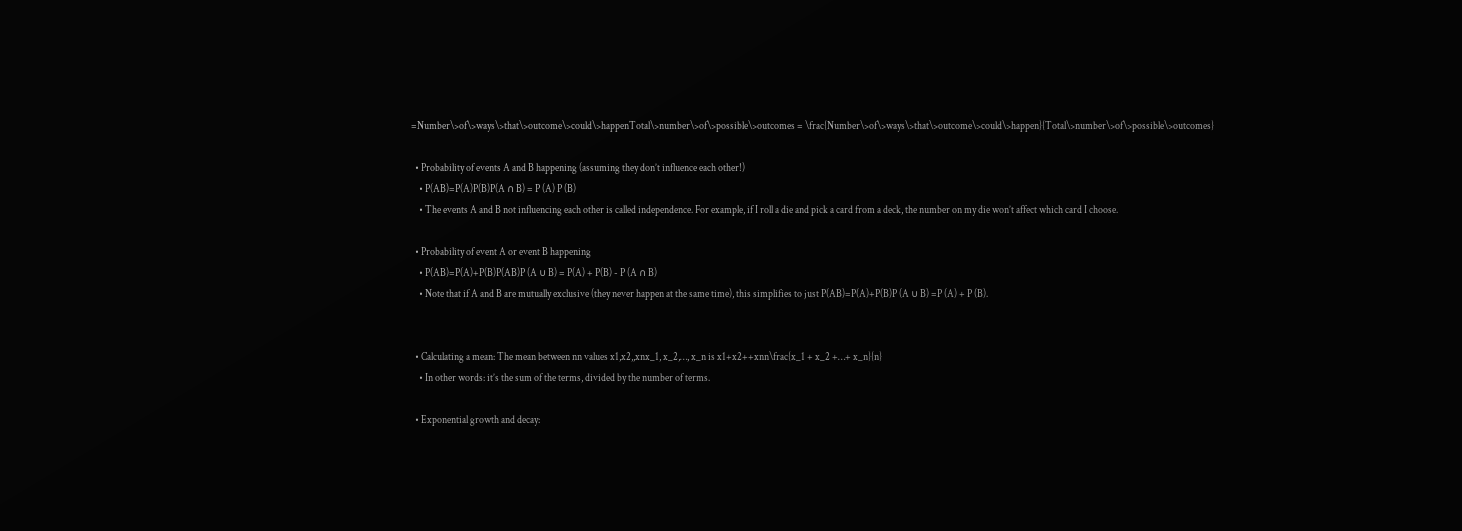=Number\>of\>ways\>that\>outcome\>could\>happenTotal\>number\>of\>possible\>outcomes = \frac{Number\>of\>ways\>that\>outcome\>could\>happen}{Total\>number\>of\>possible\>outcomes}

  • Probability of events A and B happening (assuming they don’t influence each other!)
    • P(AB)=P(A)P(B)P(A ∩ B) = P (A) P (B)
    • The events A and B not influencing each other is called independence. For example, if I roll a die and pick a card from a deck, the number on my die won’t affect which card I choose.

  • Probability of event A or event B happening
    • P(AB)=P(A)+P(B)P(AB)P (A ∪ B) = P(A) + P(B) - P (A ∩ B)
    • Note that if A and B are mutually exclusive (they never happen at the same time), this simplifies to just P(AB)=P(A)+P(B)P (A ∪ B) =P (A) + P (B).


  • Calculating a mean: The mean between nn values x1,x2,,xnx_1, x_2,…, x_n is x1+x2++xnn\frac{x_1 + x_2 +…+ x_n}{n}
    • In other words: it’s the sum of the terms, divided by the number of terms.

  • Exponential growth and decay: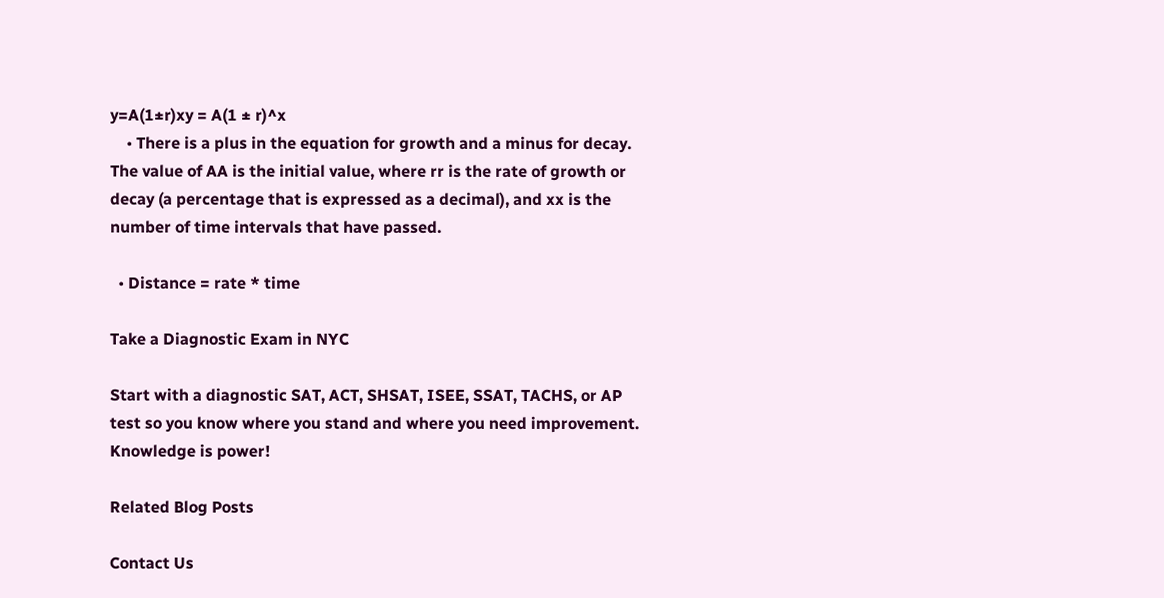y=A(1±r)xy = A(1 ± r)^x
    • There is a plus in the equation for growth and a minus for decay. The value of AA is the initial value, where rr is the rate of growth or decay (a percentage that is expressed as a decimal), and xx is the number of time intervals that have passed.

  • Distance = rate * time

Take a Diagnostic Exam in NYC

Start with a diagnostic SAT, ACT, SHSAT, ISEE, SSAT, TACHS, or AP test so you know where you stand and where you need improvement. Knowledge is power!

Related Blog Posts

Contact Us